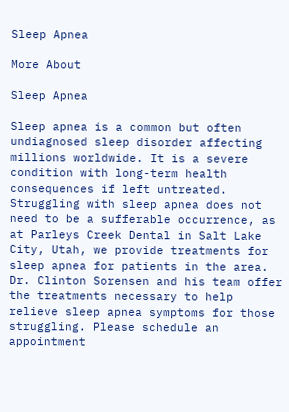Sleep Apnea

More About

Sleep Apnea

Sleep apnea is a common but often undiagnosed sleep disorder affecting millions worldwide. It is a severe condition with long-term health consequences if left untreated. Struggling with sleep apnea does not need to be a sufferable occurrence, as at Parleys Creek Dental in Salt Lake City, Utah, we provide treatments for sleep apnea for patients in the area. Dr. Clinton Sorensen and his team offer the treatments necessary to help relieve sleep apnea symptoms for those struggling. Please schedule an appointment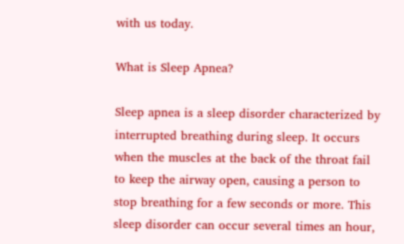with us today.

What is Sleep Apnea?

Sleep apnea is a sleep disorder characterized by interrupted breathing during sleep. It occurs when the muscles at the back of the throat fail to keep the airway open, causing a person to stop breathing for a few seconds or more. This sleep disorder can occur several times an hour,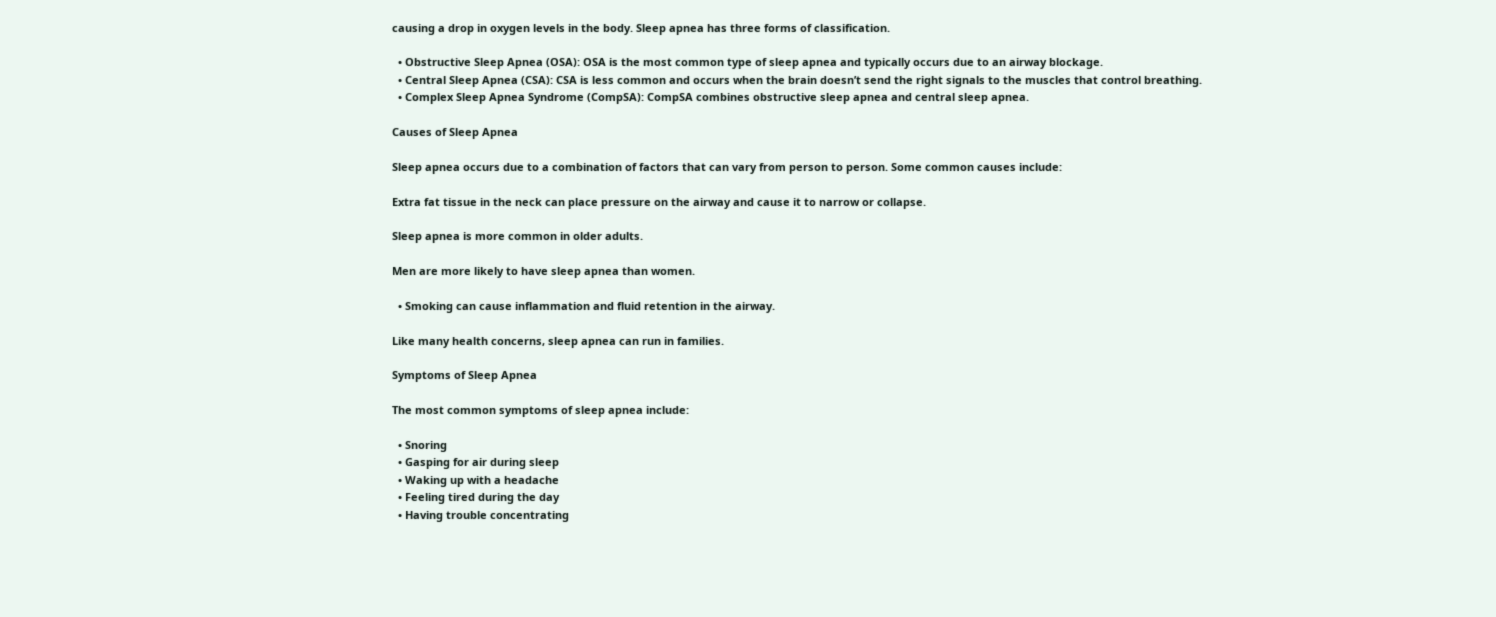causing a drop in oxygen levels in the body. Sleep apnea has three forms of classification.

  • Obstructive Sleep Apnea (OSA): OSA is the most common type of sleep apnea and typically occurs due to an airway blockage.
  • Central Sleep Apnea (CSA): CSA is less common and occurs when the brain doesn’t send the right signals to the muscles that control breathing.
  • Complex Sleep Apnea Syndrome (CompSA): CompSA combines obstructive sleep apnea and central sleep apnea.

Causes of Sleep Apnea

Sleep apnea occurs due to a combination of factors that can vary from person to person. Some common causes include:

Extra fat tissue in the neck can place pressure on the airway and cause it to narrow or collapse.

Sleep apnea is more common in older adults.

Men are more likely to have sleep apnea than women.

  • Smoking can cause inflammation and fluid retention in the airway.

Like many health concerns, sleep apnea can run in families.

Symptoms of Sleep Apnea

The most common symptoms of sleep apnea include:

  • Snoring
  • Gasping for air during sleep
  • Waking up with a headache
  • Feeling tired during the day
  • Having trouble concentrating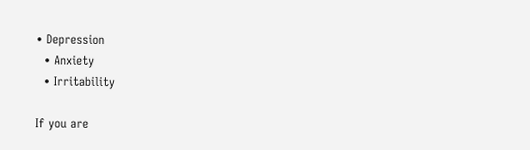• Depression
  • Anxiety
  • Irritability

If you are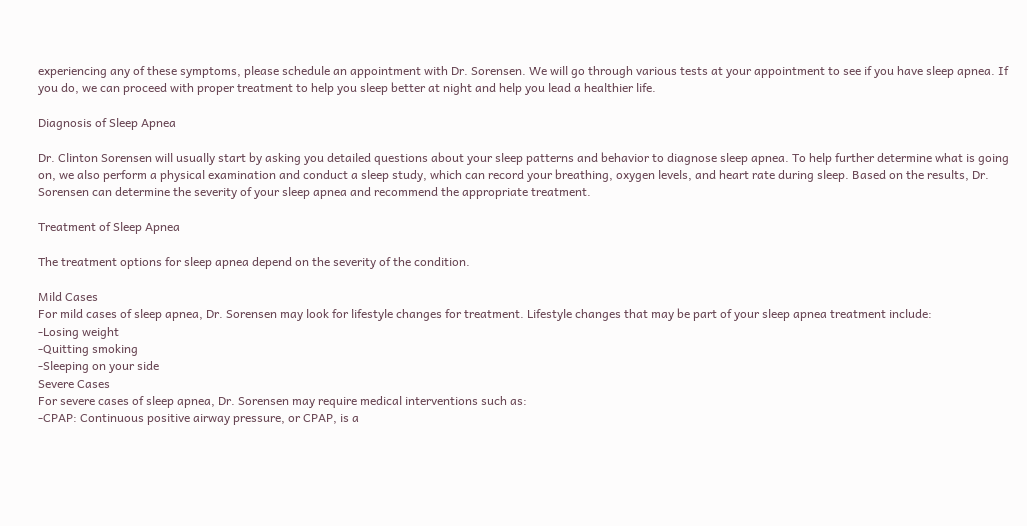experiencing any of these symptoms, please schedule an appointment with Dr. Sorensen. We will go through various tests at your appointment to see if you have sleep apnea. If you do, we can proceed with proper treatment to help you sleep better at night and help you lead a healthier life.

Diagnosis of Sleep Apnea

Dr. Clinton Sorensen will usually start by asking you detailed questions about your sleep patterns and behavior to diagnose sleep apnea. To help further determine what is going on, we also perform a physical examination and conduct a sleep study, which can record your breathing, oxygen levels, and heart rate during sleep. Based on the results, Dr. Sorensen can determine the severity of your sleep apnea and recommend the appropriate treatment.

Treatment of Sleep Apnea

The treatment options for sleep apnea depend on the severity of the condition.

Mild Cases
For mild cases of sleep apnea, Dr. Sorensen may look for lifestyle changes for treatment. Lifestyle changes that may be part of your sleep apnea treatment include:
-Losing weight
-Quitting smoking
-Sleeping on your side
Severe Cases
For severe cases of sleep apnea, Dr. Sorensen may require medical interventions such as:
-CPAP: Continuous positive airway pressure, or CPAP, is a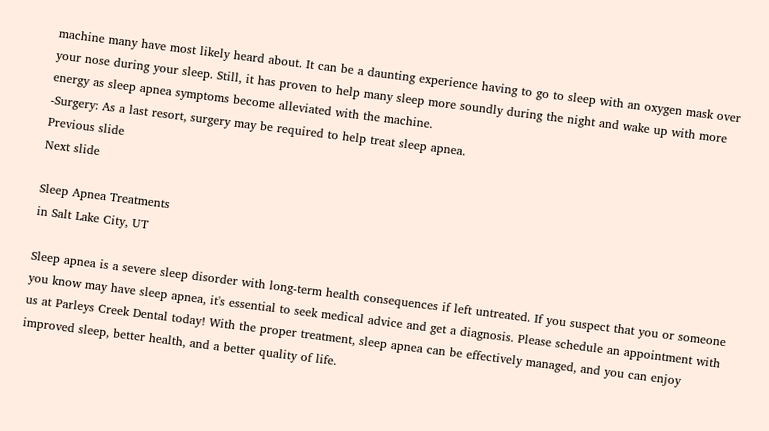machine many have most likely heard about. It can be a daunting experience having to go to sleep with an oxygen mask over your nose during your sleep. Still, it has proven to help many sleep more soundly during the night and wake up with more energy as sleep apnea symptoms become alleviated with the machine.
-Surgery: As a last resort, surgery may be required to help treat sleep apnea.
Previous slide
Next slide

Sleep Apnea Treatments
in Salt Lake City, UT

Sleep apnea is a severe sleep disorder with long-term health consequences if left untreated. If you suspect that you or someone you know may have sleep apnea, it's essential to seek medical advice and get a diagnosis. Please schedule an appointment with us at Parleys Creek Dental today! With the proper treatment, sleep apnea can be effectively managed, and you can enjoy improved sleep, better health, and a better quality of life.